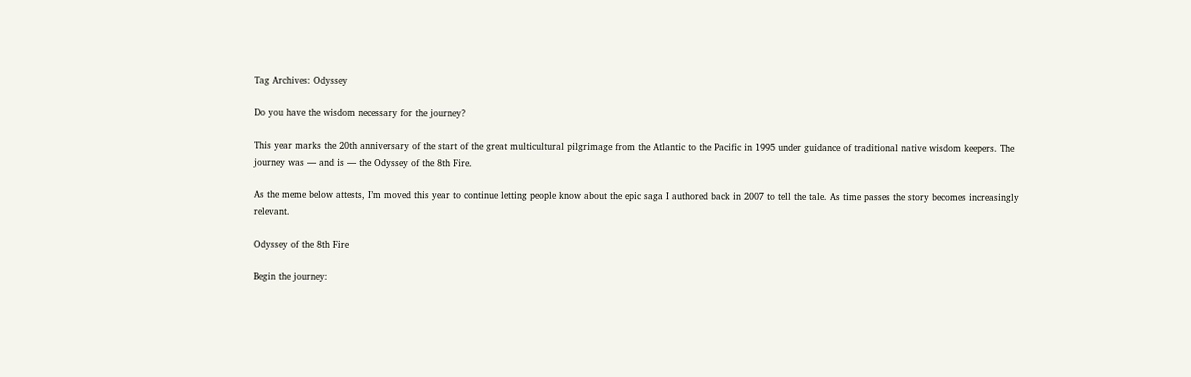Tag Archives: Odyssey

Do you have the wisdom necessary for the journey?

This year marks the 20th anniversary of the start of the great multicultural pilgrimage from the Atlantic to the Pacific in 1995 under guidance of traditional native wisdom keepers. The journey was — and is — the Odyssey of the 8th Fire.

As the meme below attests, I’m moved this year to continue letting people know about the epic saga I authored back in 2007 to tell the tale. As time passes the story becomes increasingly relevant.

Odyssey of the 8th Fire

Begin the journey: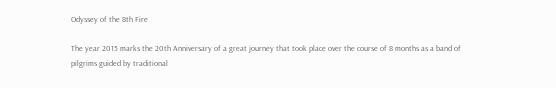Odyssey of the 8th Fire

The year 2015 marks the 20th Anniversary of a great journey that took place over the course of 8 months as a band of pilgrims guided by traditional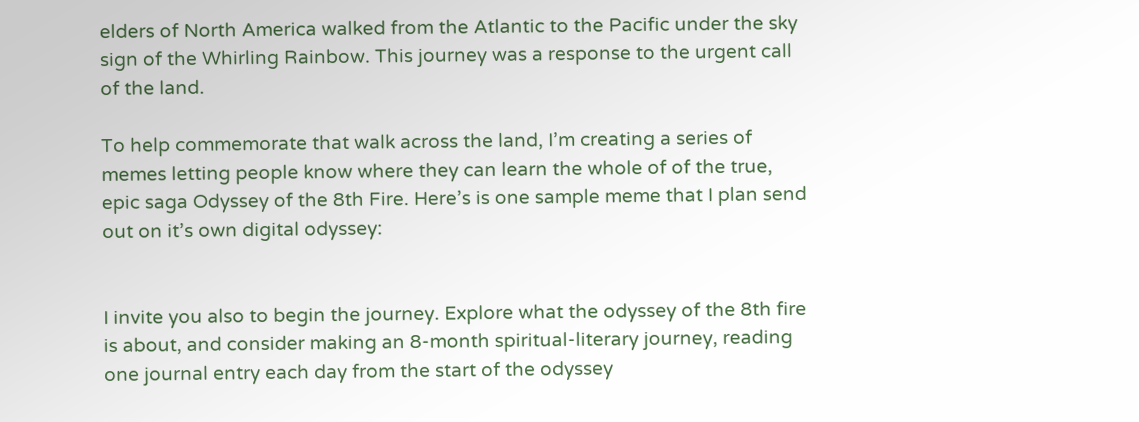elders of North America walked from the Atlantic to the Pacific under the sky sign of the Whirling Rainbow. This journey was a response to the urgent call of the land.

To help commemorate that walk across the land, I’m creating a series of memes letting people know where they can learn the whole of of the true, epic saga Odyssey of the 8th Fire. Here’s is one sample meme that I plan send out on it’s own digital odyssey:


I invite you also to begin the journey. Explore what the odyssey of the 8th fire is about, and consider making an 8-month spiritual-literary journey, reading one journal entry each day from the start of the odyssey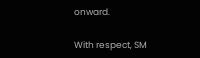onward.

With respect, SM